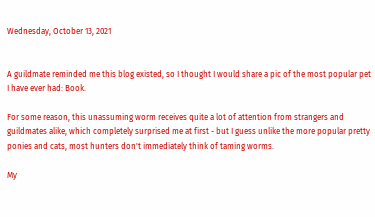Wednesday, October 13, 2021


A guildmate reminded me this blog existed, so I thought I would share a pic of the most popular pet I have ever had: Book.

For some reason, this unassuming worm receives quite a lot of attention from strangers and guildmates alike, which completely surprised me at first - but I guess unlike the more popular pretty ponies and cats, most hunters don't immediately think of taming worms.

My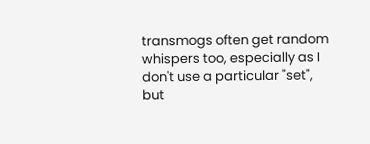transmogs often get random whispers too, especially as I don't use a particular "set", but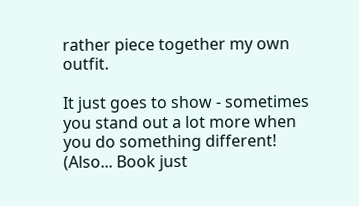rather piece together my own outfit.

It just goes to show - sometimes you stand out a lot more when you do something different!
(Also... Book just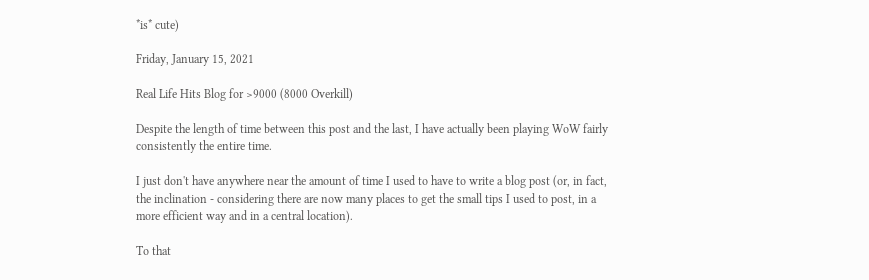*is* cute)

Friday, January 15, 2021

Real Life Hits Blog for >9000 (8000 Overkill)

Despite the length of time between this post and the last, I have actually been playing WoW fairly consistently the entire time.

I just don't have anywhere near the amount of time I used to have to write a blog post (or, in fact, the inclination - considering there are now many places to get the small tips I used to post, in a more efficient way and in a central location).

To that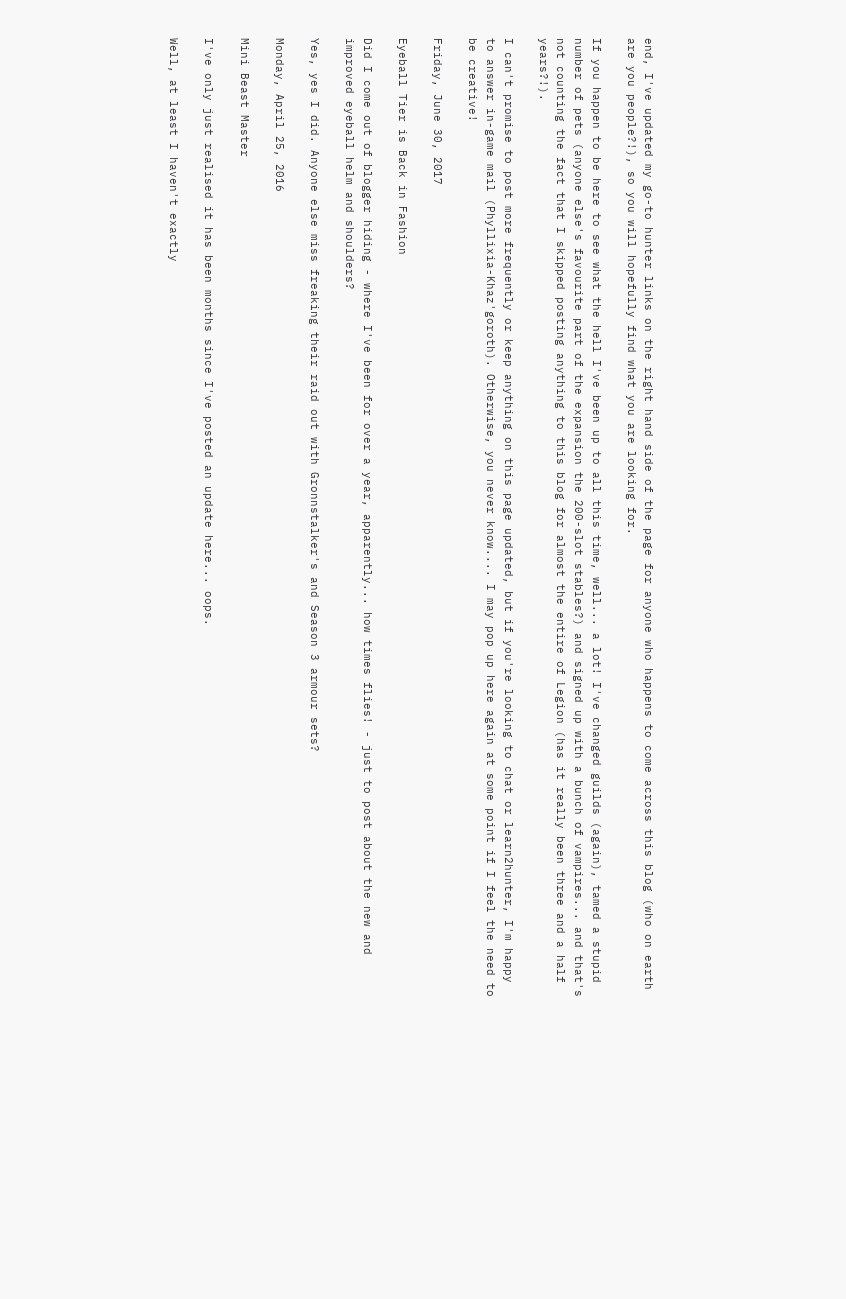end, I've updated my go-to hunter links on the right hand side of the page for anyone who happens to come across this blog (who on earth are you people?!), so you will hopefully find what you are looking for.

If you happen to be here to see what the hell I've been up to all this time, well... a lot! I've changed guilds (again), tamed a stupid number of pets (anyone else's favourite part of the expansion the 200-slot stables?) and signed up with a bunch of vampires... and that's not counting the fact that I skipped posting anything to this blog for almost the entire of Legion (has it really been three and a half years?!).

I can't promise to post more frequently or keep anything on this page updated, but if you're looking to chat or learn2hunter, I'm happy to answer in-game mail (Phyllixia-Khaz'goroth). Otherwise, you never know.... I may pop up here again at some point if I feel the need to be creative!

Friday, June 30, 2017

Eyeball Tier is Back in Fashion

Did I come out of blogger hiding - where I've been for over a year, apparently... how times flies! - just to post about the new and improved eyeball helm and shoulders?

Yes, yes I did. Anyone else miss freaking their raid out with Gronnstalker's and Season 3 armour sets?

Monday, April 25, 2016

Mini Beast Master

I've only just realised it has been months since I've posted an update here... oops.

Well, at least I haven't exactly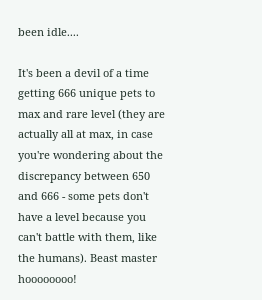been idle....

It's been a devil of a time getting 666 unique pets to max and rare level (they are actually all at max, in case you're wondering about the discrepancy between 650 and 666 - some pets don't have a level because you can't battle with them, like the humans). Beast master hoooooooo!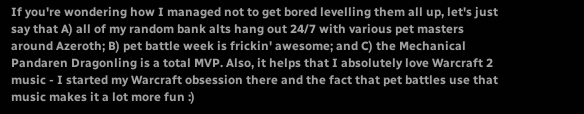If you're wondering how I managed not to get bored levelling them all up, let's just say that A) all of my random bank alts hang out 24/7 with various pet masters around Azeroth; B) pet battle week is frickin' awesome; and C) the Mechanical Pandaren Dragonling is a total MVP. Also, it helps that I absolutely love Warcraft 2 music - I started my Warcraft obsession there and the fact that pet battles use that music makes it a lot more fun :)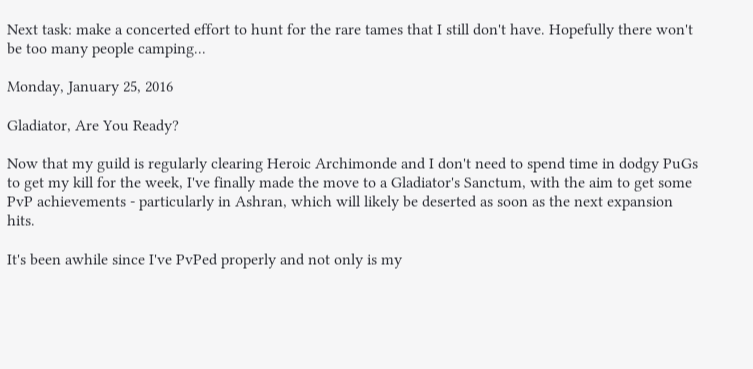Next task: make a concerted effort to hunt for the rare tames that I still don't have. Hopefully there won't be too many people camping...

Monday, January 25, 2016

Gladiator, Are You Ready?

Now that my guild is regularly clearing Heroic Archimonde and I don't need to spend time in dodgy PuGs to get my kill for the week, I've finally made the move to a Gladiator's Sanctum, with the aim to get some PvP achievements - particularly in Ashran, which will likely be deserted as soon as the next expansion hits.

It's been awhile since I've PvPed properly and not only is my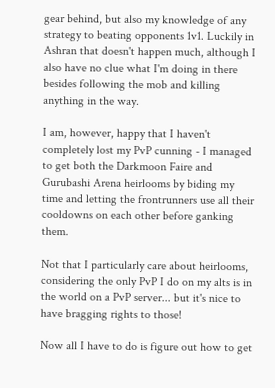gear behind, but also my knowledge of any strategy to beating opponents 1v1. Luckily in Ashran that doesn't happen much, although I also have no clue what I'm doing in there besides following the mob and killing anything in the way.

I am, however, happy that I haven't completely lost my PvP cunning - I managed to get both the Darkmoon Faire and Gurubashi Arena heirlooms by biding my time and letting the frontrunners use all their cooldowns on each other before ganking them.

Not that I particularly care about heirlooms, considering the only PvP I do on my alts is in the world on a PvP server... but it's nice to have bragging rights to those!

Now all I have to do is figure out how to get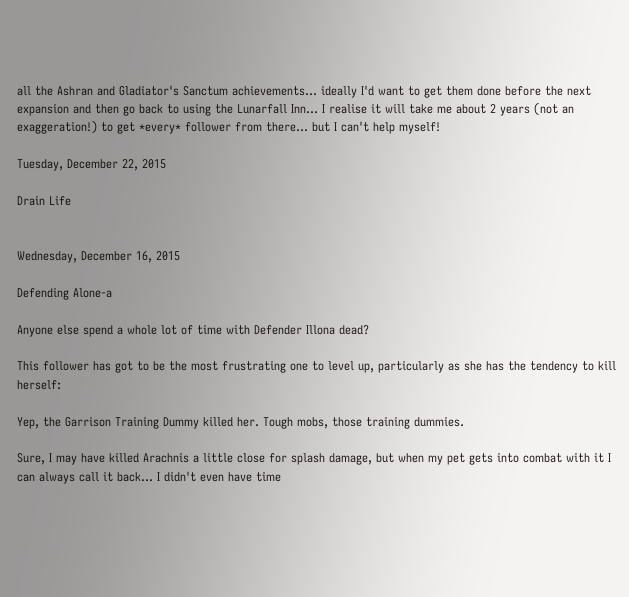all the Ashran and Gladiator's Sanctum achievements... ideally I'd want to get them done before the next expansion and then go back to using the Lunarfall Inn... I realise it will take me about 2 years (not an exaggeration!) to get *every* follower from there... but I can't help myself!

Tuesday, December 22, 2015

Drain Life


Wednesday, December 16, 2015

Defending Alone-a

Anyone else spend a whole lot of time with Defender Illona dead?

This follower has got to be the most frustrating one to level up, particularly as she has the tendency to kill herself:

Yep, the Garrison Training Dummy killed her. Tough mobs, those training dummies.

Sure, I may have killed Arachnis a little close for splash damage, but when my pet gets into combat with it I can always call it back... I didn't even have time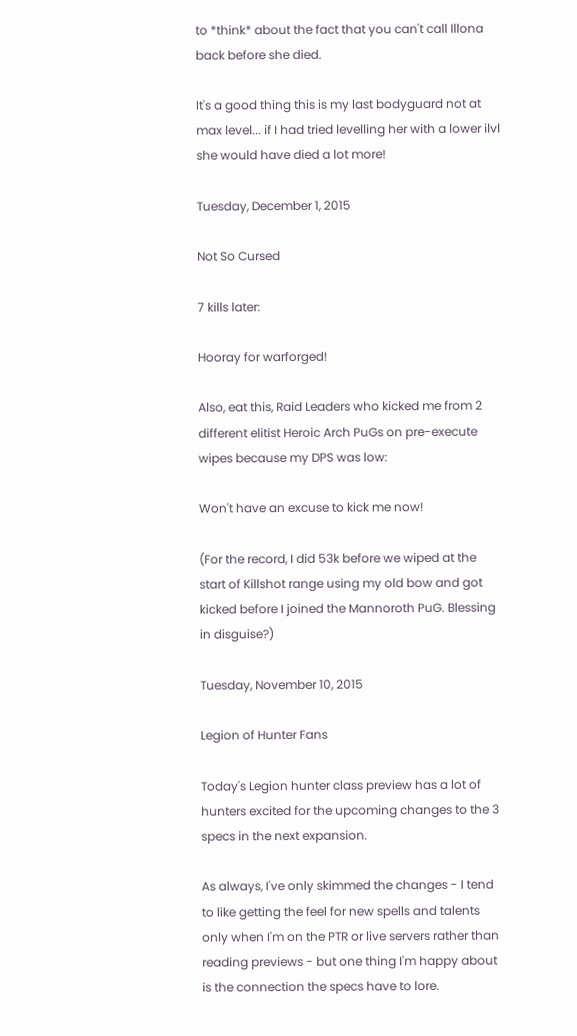to *think* about the fact that you can't call Illona back before she died.

It's a good thing this is my last bodyguard not at max level... if I had tried levelling her with a lower ilvl she would have died a lot more!

Tuesday, December 1, 2015

Not So Cursed

7 kills later:

Hooray for warforged!

Also, eat this, Raid Leaders who kicked me from 2 different elitist Heroic Arch PuGs on pre-execute wipes because my DPS was low:

Won't have an excuse to kick me now!

(For the record, I did 53k before we wiped at the start of Killshot range using my old bow and got kicked before I joined the Mannoroth PuG. Blessing in disguise?)

Tuesday, November 10, 2015

Legion of Hunter Fans

Today's Legion hunter class preview has a lot of hunters excited for the upcoming changes to the 3 specs in the next expansion.

As always, I've only skimmed the changes - I tend to like getting the feel for new spells and talents only when I'm on the PTR or live servers rather than reading previews - but one thing I'm happy about is the connection the specs have to lore.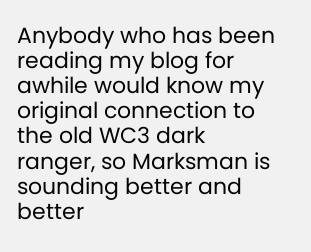Anybody who has been reading my blog for awhile would know my original connection to the old WC3 dark ranger, so Marksman is sounding better and better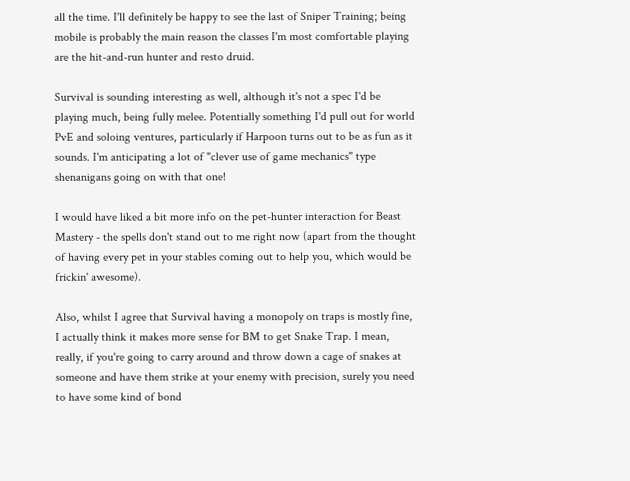all the time. I'll definitely be happy to see the last of Sniper Training; being mobile is probably the main reason the classes I'm most comfortable playing are the hit-and-run hunter and resto druid.

Survival is sounding interesting as well, although it's not a spec I'd be playing much, being fully melee. Potentially something I'd pull out for world PvE and soloing ventures, particularly if Harpoon turns out to be as fun as it sounds. I'm anticipating a lot of "clever use of game mechanics" type shenanigans going on with that one!

I would have liked a bit more info on the pet-hunter interaction for Beast Mastery - the spells don't stand out to me right now (apart from the thought of having every pet in your stables coming out to help you, which would be frickin' awesome).

Also, whilst I agree that Survival having a monopoly on traps is mostly fine, I actually think it makes more sense for BM to get Snake Trap. I mean, really, if you're going to carry around and throw down a cage of snakes at someone and have them strike at your enemy with precision, surely you need to have some kind of bond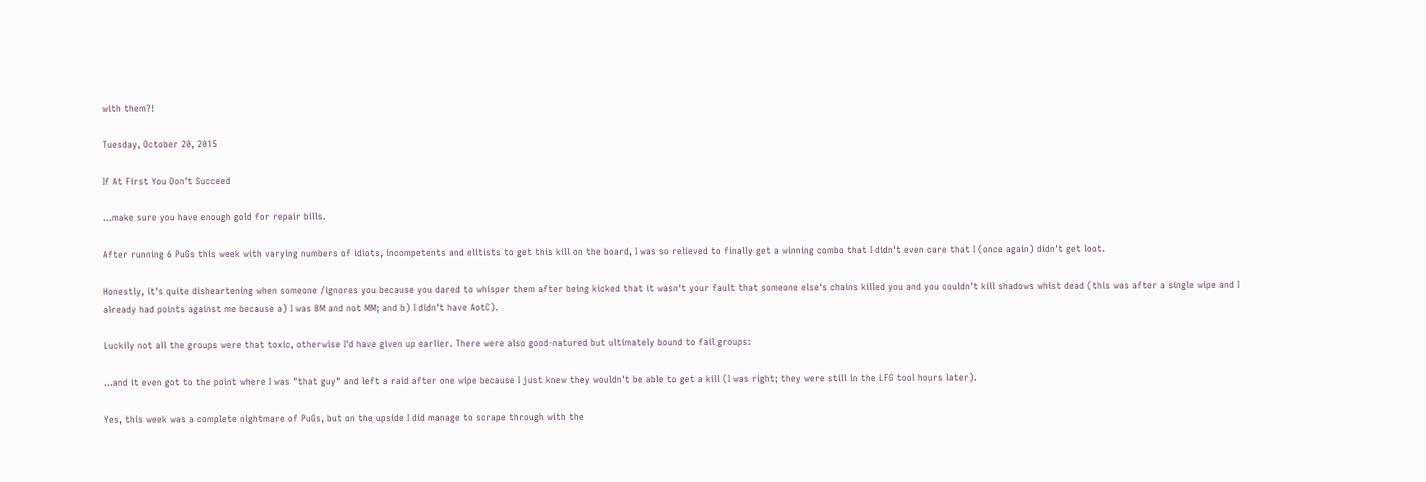with them?!

Tuesday, October 20, 2015

If At First You Don't Succeed

...make sure you have enough gold for repair bills.

After running 6 PuGs this week with varying numbers of idiots, incompetents and elitists to get this kill on the board, I was so relieved to finally get a winning combo that I didn't even care that I (once again) didn't get loot.

Honestly, it's quite disheartening when someone /ignores you because you dared to whisper them after being kicked that it wasn't your fault that someone else's chains killed you and you couldn't kill shadows whist dead (this was after a single wipe and I already had points against me because a) I was BM and not MM; and b) I didn't have AotC).

Luckily not all the groups were that toxic, otherwise I'd have given up earlier. There were also good-natured but ultimately bound to fail groups:

...and it even got to the point where I was "that guy" and left a raid after one wipe because I just knew they wouldn't be able to get a kill (I was right; they were still in the LFG tool hours later).

Yes, this week was a complete nightmare of PuGs, but on the upside I did manage to scrape through with the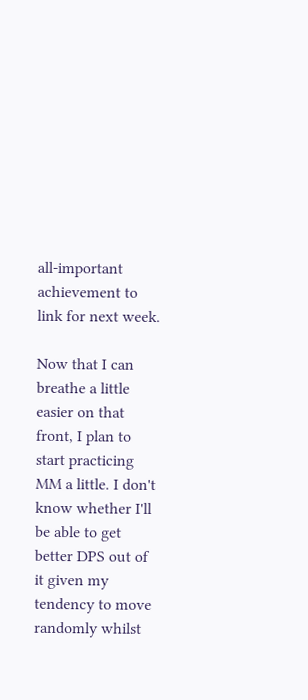all-important achievement to link for next week.

Now that I can breathe a little easier on that front, I plan to start practicing MM a little. I don't know whether I'll be able to get better DPS out of it given my tendency to move randomly whilst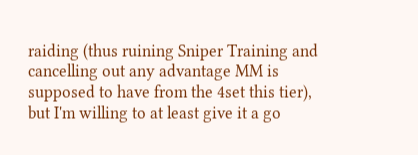raiding (thus ruining Sniper Training and cancelling out any advantage MM is supposed to have from the 4set this tier), but I'm willing to at least give it a go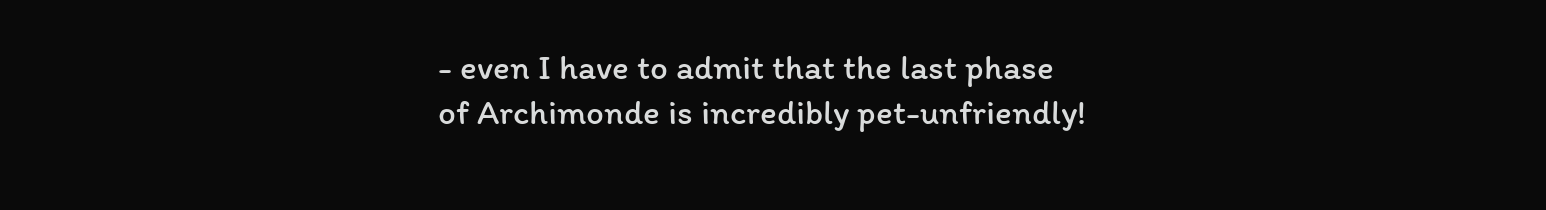- even I have to admit that the last phase of Archimonde is incredibly pet-unfriendly!